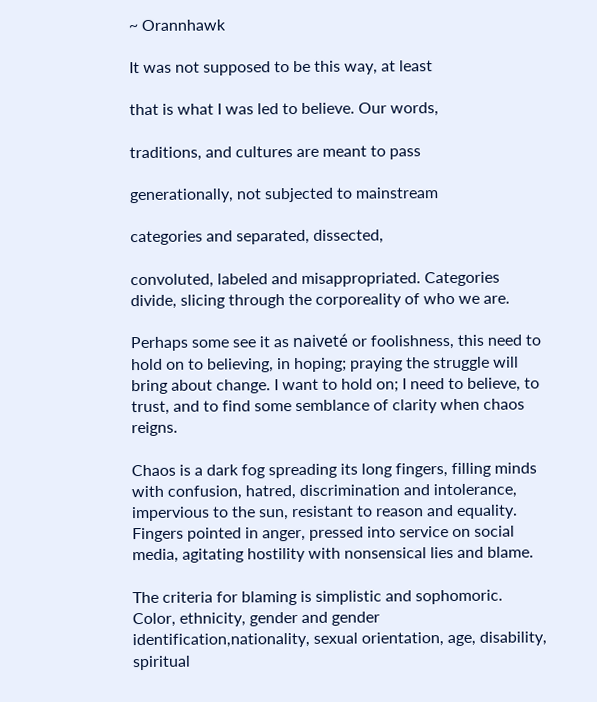~ Orannhawk

It was not supposed to be this way, at least

that is what I was led to believe. Our words,

traditions, and cultures are meant to pass

generationally, not subjected to mainstream

categories and separated, dissected,

convoluted, labeled and misappropriated. Categories divide, slicing through the corporeality of who we are.

Perhaps some see it as naiveté or foolishness, this need to hold on to believing, in hoping; praying the struggle will bring about change. I want to hold on; I need to believe, to trust, and to find some semblance of clarity when chaos reigns.

Chaos is a dark fog spreading its long fingers, filling minds with confusion, hatred, discrimination and intolerance, impervious to the sun, resistant to reason and equality. Fingers pointed in anger, pressed into service on social media, agitating hostility with nonsensical lies and blame.

The criteria for blaming is simplistic and sophomoric. Color, ethnicity, gender and gender identification,nationality, sexual orientation, age, disability, spiritual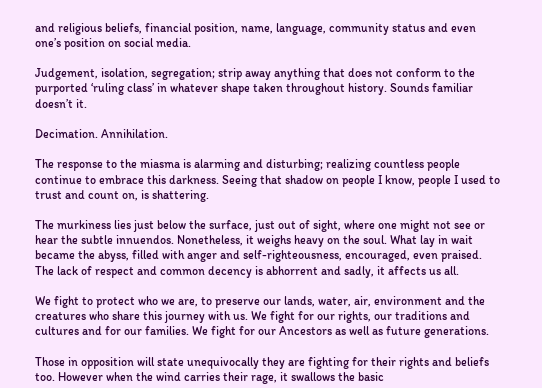and religious beliefs, financial position, name, language, community status and even one’s position on social media.

Judgement, isolation, segregation; strip away anything that does not conform to the purported ‘ruling class’ in whatever shape taken throughout history. Sounds familiar doesn’t it.

Decimation. Annihilation.

The response to the miasma is alarming and disturbing; realizing countless people continue to embrace this darkness. Seeing that shadow on people I know, people I used to trust and count on, is shattering.

The murkiness lies just below the surface, just out of sight, where one might not see or hear the subtle innuendos. Nonetheless, it weighs heavy on the soul. What lay in wait became the abyss, filled with anger and self-righteousness, encouraged, even praised. The lack of respect and common decency is abhorrent and sadly, it affects us all.

We fight to protect who we are, to preserve our lands, water, air, environment and the creatures who share this journey with us. We fight for our rights, our traditions and cultures and for our families. We fight for our Ancestors as well as future generations.

Those in opposition will state unequivocally they are fighting for their rights and beliefs too. However when the wind carries their rage, it swallows the basic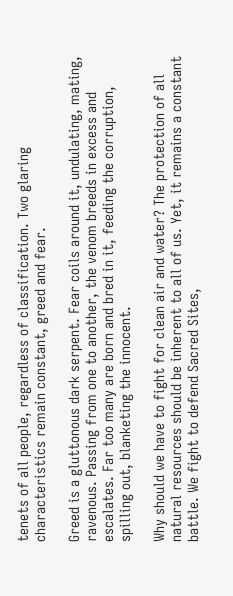tenets of all people, regardless of classification. Two glaring characteristics remain constant, greed and fear.

Greed is a gluttonous dark serpent. Fear coils around it, undulating, mating, ravenous. Passing from one to another, the venom breeds in excess and escalates. Far too many are born and bred in it, feeding the corruption, spilling out, blanketing the innocent.

Why should we have to fight for clean air and water? The protection of all natural resources should be inherent to all of us. Yet, it remains a constant battle. We fight to defend Sacred Sites,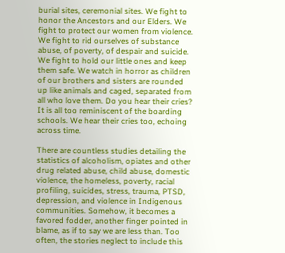burial sites, ceremonial sites. We fight to honor the Ancestors and our Elders. We fight to protect our women from violence. We fight to rid ourselves of substance abuse, of poverty, of despair and suicide. We fight to hold our little ones and keep them safe. We watch in horror as children of our brothers and sisters are rounded
up like animals and caged, separated from all who love them. Do you hear their cries? It is all too reminiscent of the boarding schools. We hear their cries too, echoing across time.

There are countless studies detailing the statistics of alcoholism, opiates and other drug related abuse, child abuse, domestic violence, the homeless, poverty, racial profiling, suicides, stress, trauma, PTSD, depression, and violence in Indigenous communities. Somehow, it becomes a favored fodder, another finger pointed in blame, as if to say we are less than. Too often, the stories neglect to include this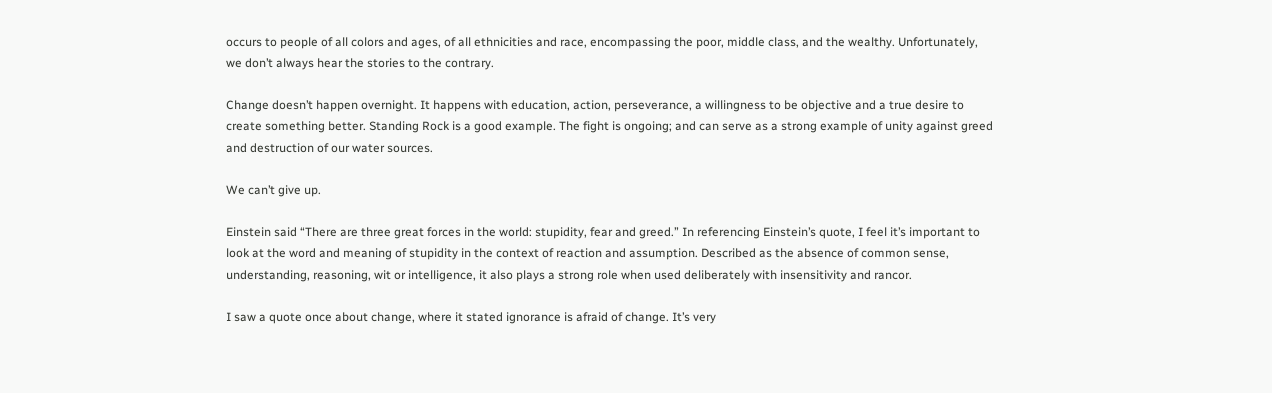occurs to people of all colors and ages, of all ethnicities and race, encompassing the poor, middle class, and the wealthy. Unfortunately, we don’t always hear the stories to the contrary.

Change doesn’t happen overnight. It happens with education, action, perseverance, a willingness to be objective and a true desire to create something better. Standing Rock is a good example. The fight is ongoing; and can serve as a strong example of unity against greed and destruction of our water sources.

We can’t give up.

Einstein said “There are three great forces in the world: stupidity, fear and greed.” In referencing Einstein’s quote, I feel it’s important to look at the word and meaning of stupidity in the context of reaction and assumption. Described as the absence of common sense, understanding, reasoning, wit or intelligence, it also plays a strong role when used deliberately with insensitivity and rancor.

I saw a quote once about change, where it stated ignorance is afraid of change. It’s very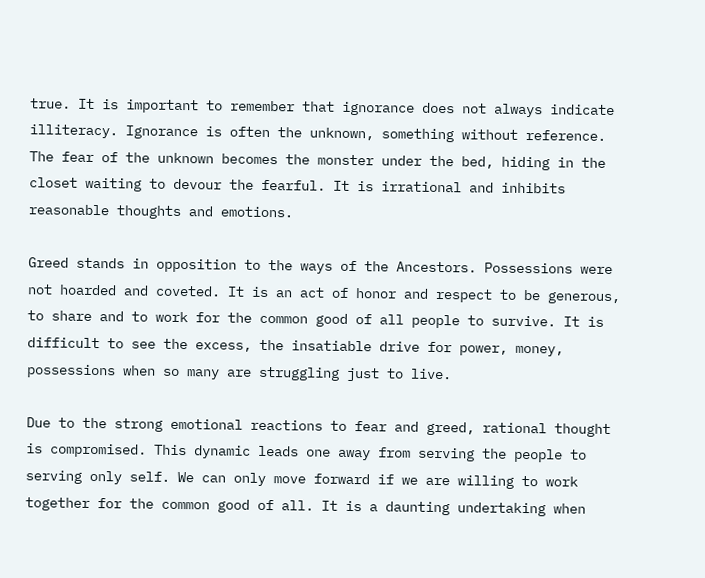true. It is important to remember that ignorance does not always indicate illiteracy. Ignorance is often the unknown, something without reference. The fear of the unknown becomes the monster under the bed, hiding in the closet waiting to devour the fearful. It is irrational and inhibits reasonable thoughts and emotions.

Greed stands in opposition to the ways of the Ancestors. Possessions were not hoarded and coveted. It is an act of honor and respect to be generous, to share and to work for the common good of all people to survive. It is difficult to see the excess, the insatiable drive for power, money, possessions when so many are struggling just to live.

Due to the strong emotional reactions to fear and greed, rational thought is compromised. This dynamic leads one away from serving the people to serving only self. We can only move forward if we are willing to work together for the common good of all. It is a daunting undertaking when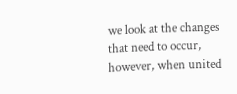we look at the changes that need to occur, however, when united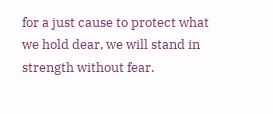for a just cause to protect what we hold dear, we will stand in
strength without fear.